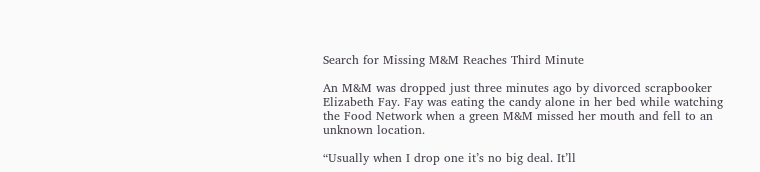Search for Missing M&M Reaches Third Minute

An M&M was dropped just three minutes ago by divorced scrapbooker Elizabeth Fay. Fay was eating the candy alone in her bed while watching the Food Network when a green M&M missed her mouth and fell to an unknown location.

“Usually when I drop one it’s no big deal. It’ll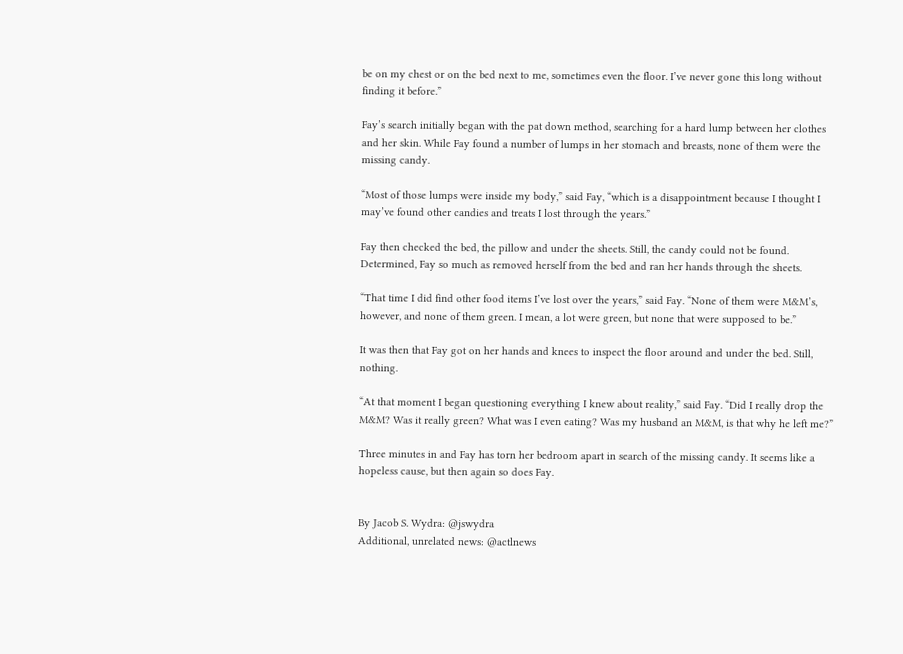be on my chest or on the bed next to me, sometimes even the floor. I’ve never gone this long without finding it before.”

Fay’s search initially began with the pat down method, searching for a hard lump between her clothes and her skin. While Fay found a number of lumps in her stomach and breasts, none of them were the missing candy.

“Most of those lumps were inside my body,” said Fay, “which is a disappointment because I thought I may’ve found other candies and treats I lost through the years.”

Fay then checked the bed, the pillow and under the sheets. Still, the candy could not be found. Determined, Fay so much as removed herself from the bed and ran her hands through the sheets.

“That time I did find other food items I’ve lost over the years,” said Fay. “None of them were M&M’s, however, and none of them green. I mean, a lot were green, but none that were supposed to be.”

It was then that Fay got on her hands and knees to inspect the floor around and under the bed. Still, nothing.

“At that moment I began questioning everything I knew about reality,” said Fay. “Did I really drop the M&M? Was it really green? What was I even eating? Was my husband an M&M, is that why he left me?”

Three minutes in and Fay has torn her bedroom apart in search of the missing candy. It seems like a hopeless cause, but then again so does Fay.


By Jacob S. Wydra: @jswydra
Additional, unrelated news: @actlnews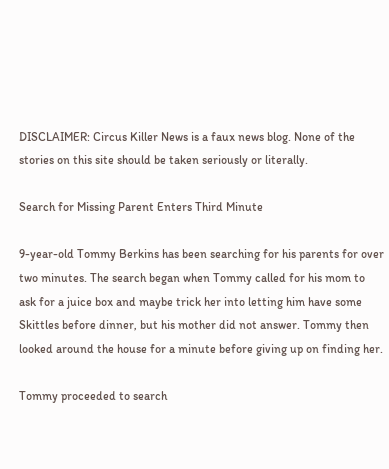DISCLAIMER: Circus Killer News is a faux news blog. None of the stories on this site should be taken seriously or literally.

Search for Missing Parent Enters Third Minute

9-year-old Tommy Berkins has been searching for his parents for over two minutes. The search began when Tommy called for his mom to ask for a juice box and maybe trick her into letting him have some Skittles before dinner, but his mother did not answer. Tommy then looked around the house for a minute before giving up on finding her.

Tommy proceeded to search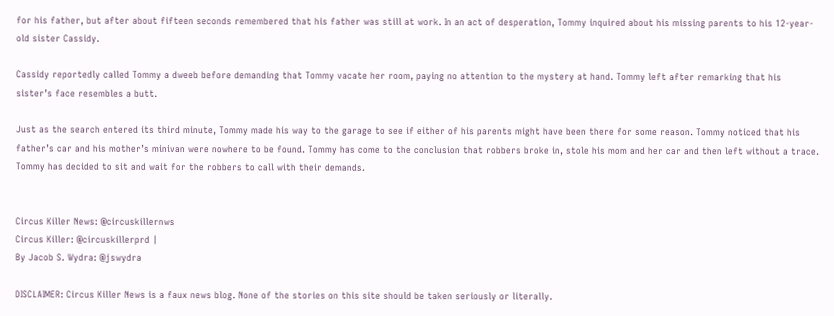for his father, but after about fifteen seconds remembered that his father was still at work. In an act of desperation, Tommy inquired about his missing parents to his 12-year-old sister Cassidy.

Cassidy reportedly called Tommy a dweeb before demanding that Tommy vacate her room, paying no attention to the mystery at hand. Tommy left after remarking that his sister’s face resembles a butt.

Just as the search entered its third minute, Tommy made his way to the garage to see if either of his parents might have been there for some reason. Tommy noticed that his father’s car and his mother’s minivan were nowhere to be found. Tommy has come to the conclusion that robbers broke in, stole his mom and her car and then left without a trace. Tommy has decided to sit and wait for the robbers to call with their demands.


Circus Killer News: @circuskillernws
Circus Killer: @circuskillerprd |
By Jacob S. Wydra: @jswydra

DISCLAIMER: Circus Killer News is a faux news blog. None of the stories on this site should be taken seriously or literally.